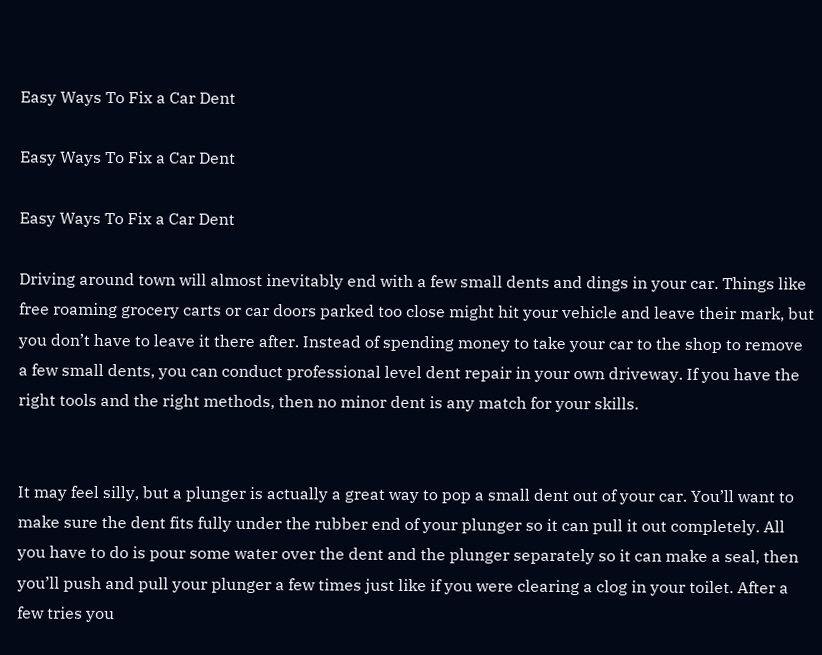Easy Ways To Fix a Car Dent

Easy Ways To Fix a Car Dent

Easy Ways To Fix a Car Dent

Driving around town will almost inevitably end with a few small dents and dings in your car. Things like free roaming grocery carts or car doors parked too close might hit your vehicle and leave their mark, but you don’t have to leave it there after. Instead of spending money to take your car to the shop to remove a few small dents, you can conduct professional level dent repair in your own driveway. If you have the right tools and the right methods, then no minor dent is any match for your skills.


It may feel silly, but a plunger is actually a great way to pop a small dent out of your car. You’ll want to make sure the dent fits fully under the rubber end of your plunger so it can pull it out completely. All you have to do is pour some water over the dent and the plunger separately so it can make a seal, then you’ll push and pull your plunger a few times just like if you were clearing a clog in your toilet. After a few tries you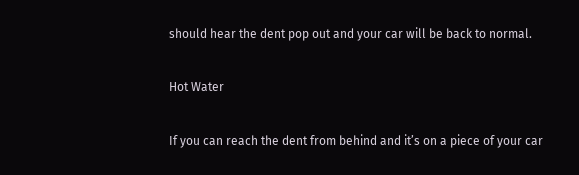should hear the dent pop out and your car will be back to normal.

Hot Water

If you can reach the dent from behind and it’s on a piece of your car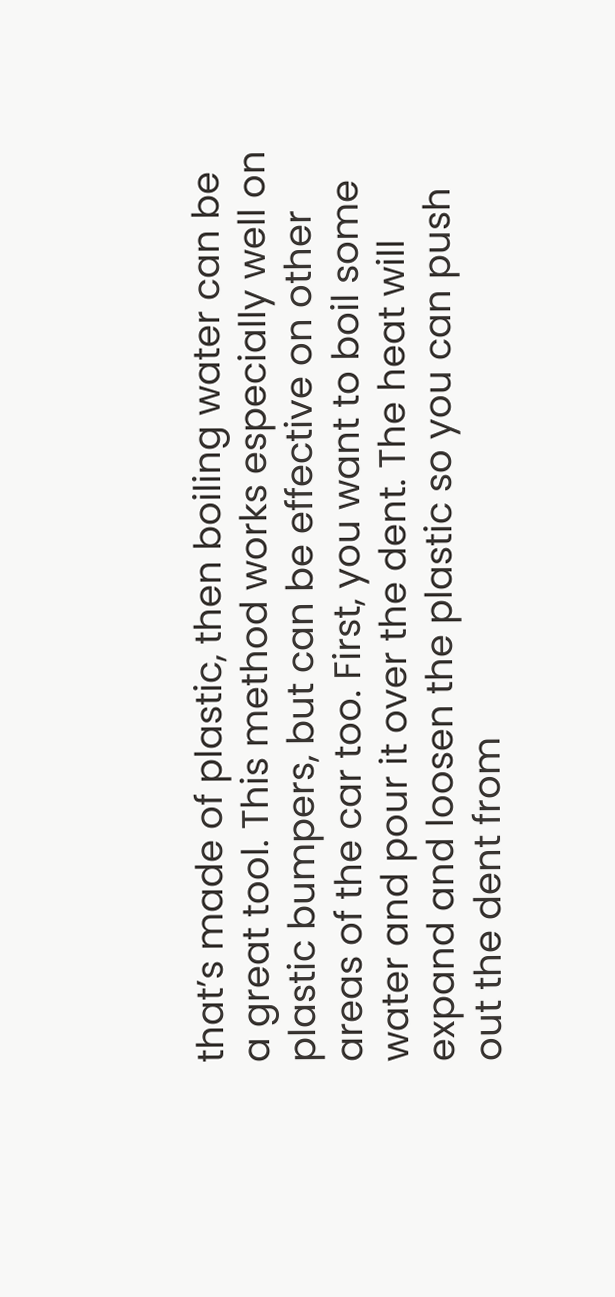that’s made of plastic, then boiling water can be a great tool. This method works especially well on plastic bumpers, but can be effective on other areas of the car too. First, you want to boil some water and pour it over the dent. The heat will expand and loosen the plastic so you can push out the dent from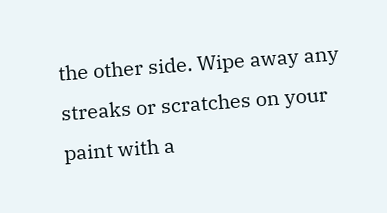the other side. Wipe away any streaks or scratches on your paint with a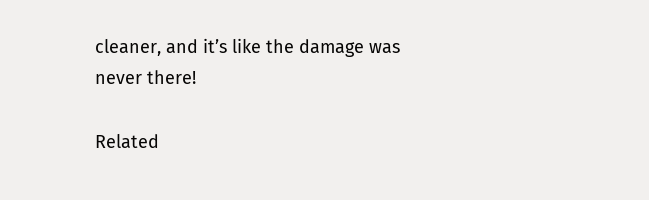cleaner, and it’s like the damage was never there!

Related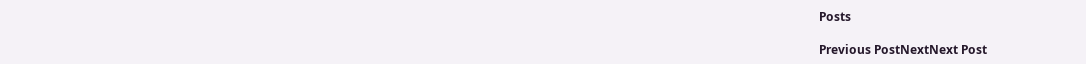Posts

Previous PostNextNext Post